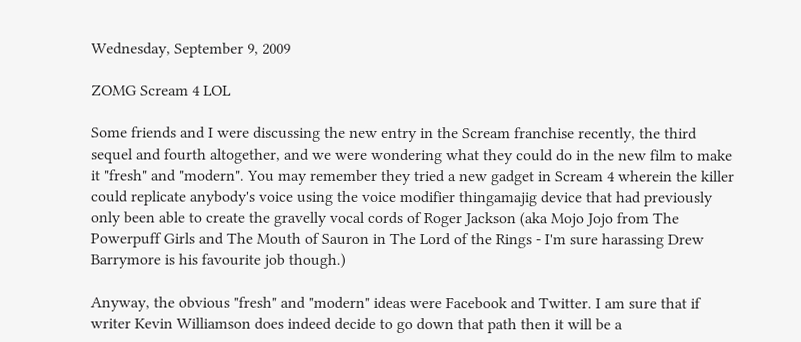Wednesday, September 9, 2009

ZOMG Scream 4 LOL

Some friends and I were discussing the new entry in the Scream franchise recently, the third sequel and fourth altogether, and we were wondering what they could do in the new film to make it "fresh" and "modern". You may remember they tried a new gadget in Scream 4 wherein the killer could replicate anybody's voice using the voice modifier thingamajig device that had previously only been able to create the gravelly vocal cords of Roger Jackson (aka Mojo Jojo from The Powerpuff Girls and The Mouth of Sauron in The Lord of the Rings - I'm sure harassing Drew Barrymore is his favourite job though.)

Anyway, the obvious "fresh" and "modern" ideas were Facebook and Twitter. I am sure that if writer Kevin Williamson does indeed decide to go down that path then it will be a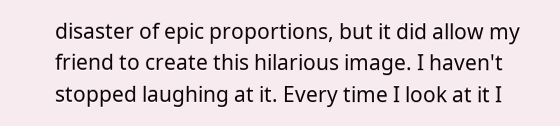disaster of epic proportions, but it did allow my friend to create this hilarious image. I haven't stopped laughing at it. Every time I look at it I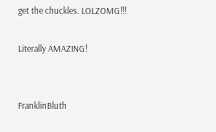get the chuckles. LOLZOMG!!!

Literally AMAZING!


FranklinBluth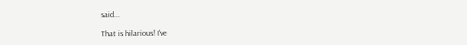said...

That is hilarious! I've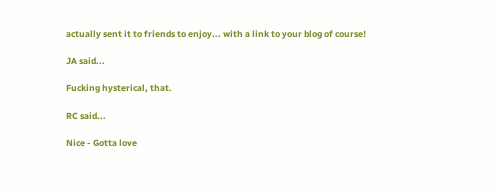actually sent it to friends to enjoy... with a link to your blog of course!

JA said...

Fucking hysterical, that.

RC said...

Nice - Gotta love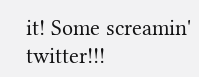it! Some screamin' twitter!!!